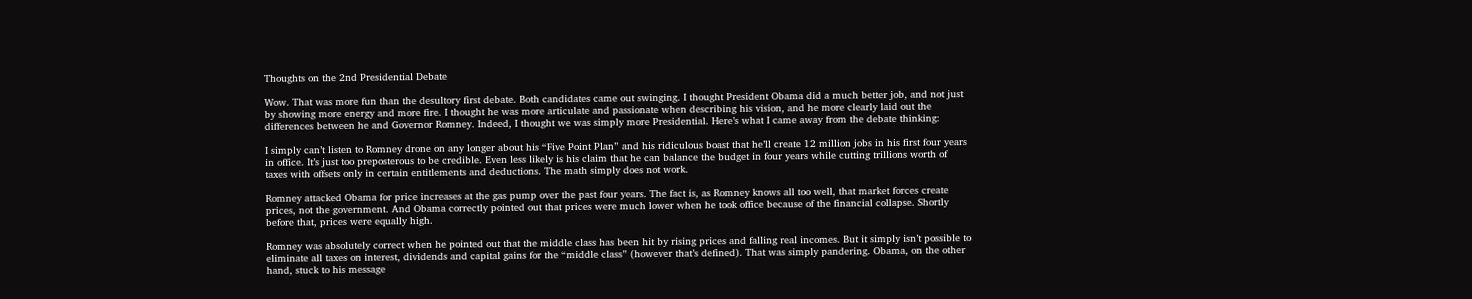Thoughts on the 2nd Presidential Debate

Wow. That was more fun than the desultory first debate. Both candidates came out swinging. I thought President Obama did a much better job, and not just by showing more energy and more fire. I thought he was more articulate and passionate when describing his vision, and he more clearly laid out the differences between he and Governor Romney. Indeed, I thought we was simply more Presidential. Here’s what I came away from the debate thinking:

I simply can’t listen to Romney drone on any longer about his “Five Point Plan” and his ridiculous boast that he’ll create 12 million jobs in his first four years in office. It’s just too preposterous to be credible. Even less likely is his claim that he can balance the budget in four years while cutting trillions worth of taxes with offsets only in certain entitlements and deductions. The math simply does not work.

Romney attacked Obama for price increases at the gas pump over the past four years. The fact is, as Romney knows all too well, that market forces create prices, not the government. And Obama correctly pointed out that prices were much lower when he took office because of the financial collapse. Shortly before that, prices were equally high.

Romney was absolutely correct when he pointed out that the middle class has been hit by rising prices and falling real incomes. But it simply isn’t possible to eliminate all taxes on interest, dividends and capital gains for the “middle class” (however that’s defined). That was simply pandering. Obama, on the other hand, stuck to his message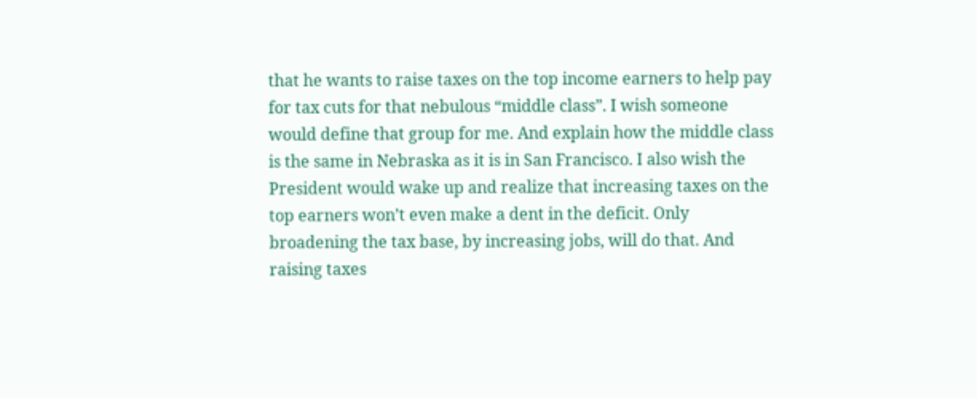that he wants to raise taxes on the top income earners to help pay for tax cuts for that nebulous “middle class”. I wish someone would define that group for me. And explain how the middle class is the same in Nebraska as it is in San Francisco. I also wish the President would wake up and realize that increasing taxes on the top earners won’t even make a dent in the deficit. Only broadening the tax base, by increasing jobs, will do that. And raising taxes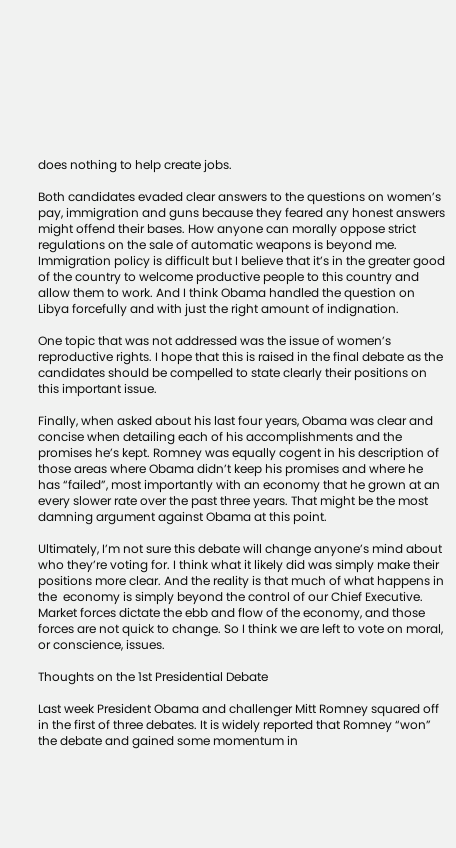does nothing to help create jobs.

Both candidates evaded clear answers to the questions on women’s pay, immigration and guns because they feared any honest answers might offend their bases. How anyone can morally oppose strict regulations on the sale of automatic weapons is beyond me. Immigration policy is difficult but I believe that it’s in the greater good of the country to welcome productive people to this country and allow them to work. And I think Obama handled the question on Libya forcefully and with just the right amount of indignation.

One topic that was not addressed was the issue of women’s reproductive rights. I hope that this is raised in the final debate as the candidates should be compelled to state clearly their positions on this important issue.

Finally, when asked about his last four years, Obama was clear and concise when detailing each of his accomplishments and the promises he’s kept. Romney was equally cogent in his description of those areas where Obama didn’t keep his promises and where he has “failed”, most importantly with an economy that he grown at an every slower rate over the past three years. That might be the most damning argument against Obama at this point.

Ultimately, I’m not sure this debate will change anyone’s mind about who they’re voting for. I think what it likely did was simply make their positions more clear. And the reality is that much of what happens in the  economy is simply beyond the control of our Chief Executive. Market forces dictate the ebb and flow of the economy, and those forces are not quick to change. So I think we are left to vote on moral, or conscience, issues.

Thoughts on the 1st Presidential Debate

Last week President Obama and challenger Mitt Romney squared off in the first of three debates. It is widely reported that Romney “won” the debate and gained some momentum in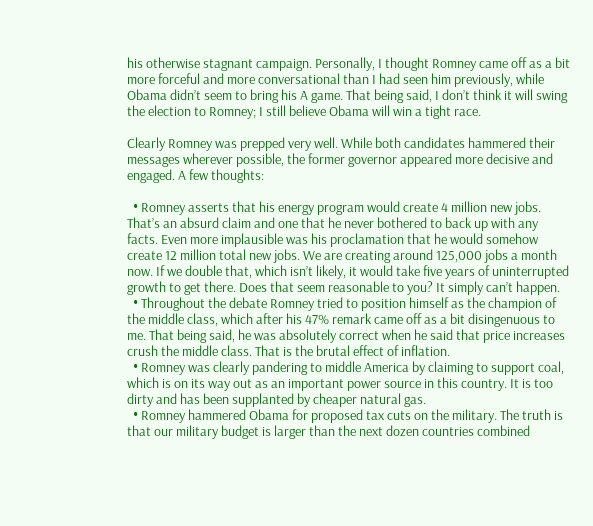his otherwise stagnant campaign. Personally, I thought Romney came off as a bit more forceful and more conversational than I had seen him previously, while Obama didn’t seem to bring his A game. That being said, I don’t think it will swing the election to Romney; I still believe Obama will win a tight race.

Clearly Romney was prepped very well. While both candidates hammered their messages wherever possible, the former governor appeared more decisive and engaged. A few thoughts:

  • Romney asserts that his energy program would create 4 million new jobs. That’s an absurd claim and one that he never bothered to back up with any facts. Even more implausible was his proclamation that he would somehow create 12 million total new jobs. We are creating around 125,000 jobs a month now. If we double that, which isn’t likely, it would take five years of uninterrupted growth to get there. Does that seem reasonable to you? It simply can’t happen.
  • Throughout the debate Romney tried to position himself as the champion of the middle class, which after his 47% remark came off as a bit disingenuous to me. That being said, he was absolutely correct when he said that price increases crush the middle class. That is the brutal effect of inflation.
  • Romney was clearly pandering to middle America by claiming to support coal, which is on its way out as an important power source in this country. It is too dirty and has been supplanted by cheaper natural gas.
  • Romney hammered Obama for proposed tax cuts on the military. The truth is that our military budget is larger than the next dozen countries combined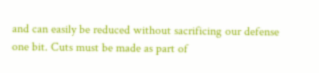and can easily be reduced without sacrificing our defense one bit. Cuts must be made as part of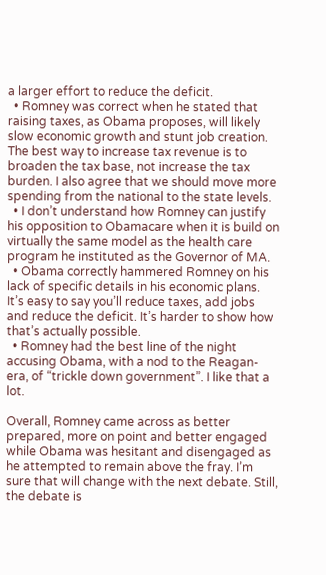a larger effort to reduce the deficit.
  • Romney was correct when he stated that raising taxes, as Obama proposes, will likely slow economic growth and stunt job creation. The best way to increase tax revenue is to broaden the tax base, not increase the tax burden. I also agree that we should move more spending from the national to the state levels.
  • I don’t understand how Romney can justify his opposition to Obamacare when it is build on virtually the same model as the health care program he instituted as the Governor of MA.
  • Obama correctly hammered Romney on his lack of specific details in his economic plans. It’s easy to say you’ll reduce taxes, add jobs and reduce the deficit. It’s harder to show how that’s actually possible.
  • Romney had the best line of the night accusing Obama, with a nod to the Reagan-era, of “trickle down government”. I like that a lot.

Overall, Romney came across as better prepared, more on point and better engaged while Obama was hesitant and disengaged as he attempted to remain above the fray. I’m sure that will change with the next debate. Still, the debate is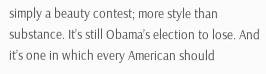simply a beauty contest; more style than substance. It’s still Obama’s election to lose. And it’s one in which every American should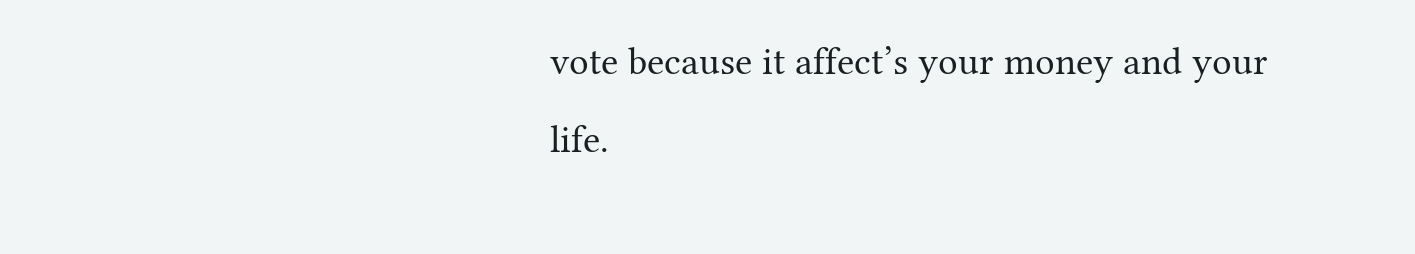vote because it affect’s your money and your life.